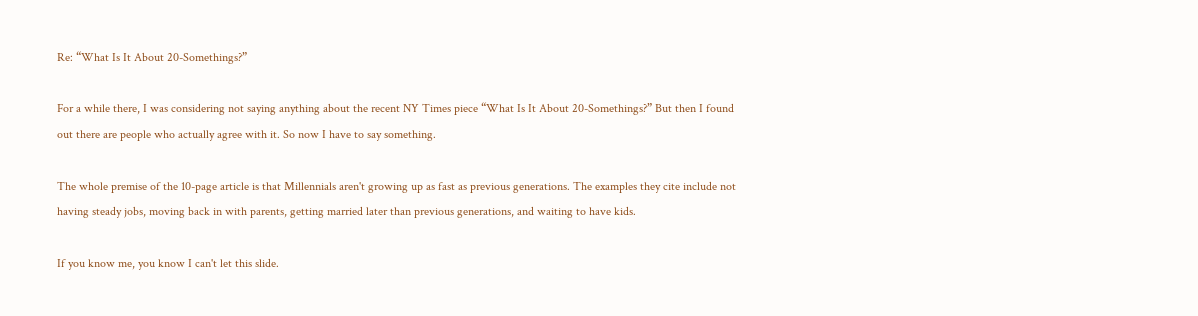Re: “What Is It About 20-Somethings?”

For a while there, I was considering not saying anything about the recent NY Times piece “What Is It About 20-Somethings?” But then I found out there are people who actually agree with it. So now I have to say something.

The whole premise of the 10-page article is that Millennials aren't growing up as fast as previous generations. The examples they cite include not having steady jobs, moving back in with parents, getting married later than previous generations, and waiting to have kids.

If you know me, you know I can't let this slide.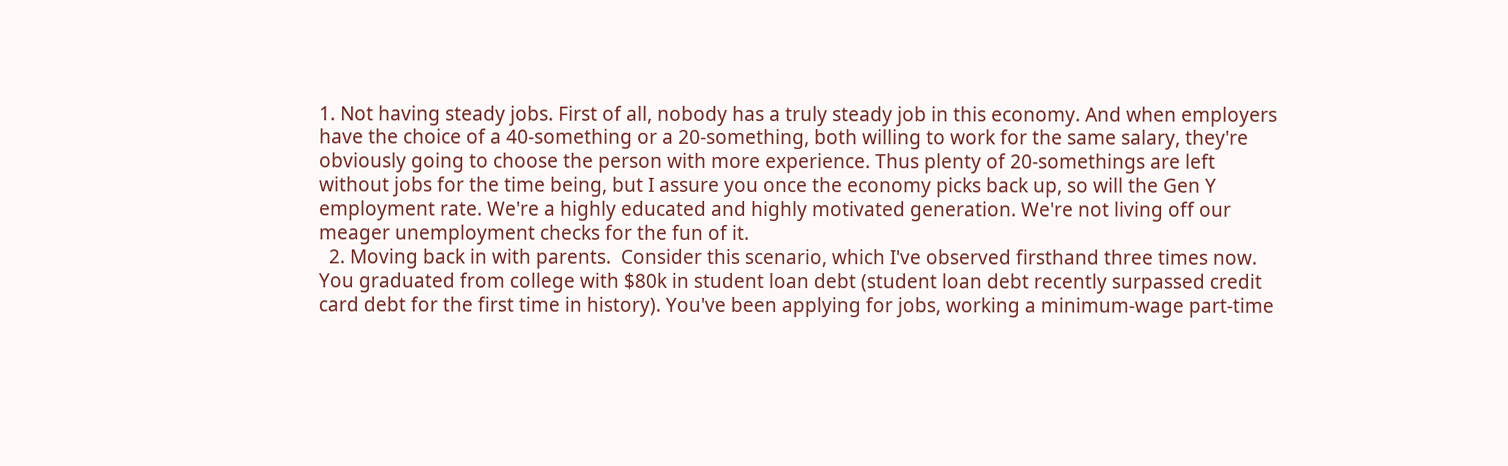1. Not having steady jobs. First of all, nobody has a truly steady job in this economy. And when employers have the choice of a 40-something or a 20-something, both willing to work for the same salary, they're obviously going to choose the person with more experience. Thus plenty of 20-somethings are left without jobs for the time being, but I assure you once the economy picks back up, so will the Gen Y employment rate. We're a highly educated and highly motivated generation. We're not living off our meager unemployment checks for the fun of it.
  2. Moving back in with parents.  Consider this scenario, which I've observed firsthand three times now. You graduated from college with $80k in student loan debt (student loan debt recently surpassed credit card debt for the first time in history). You've been applying for jobs, working a minimum-wage part-time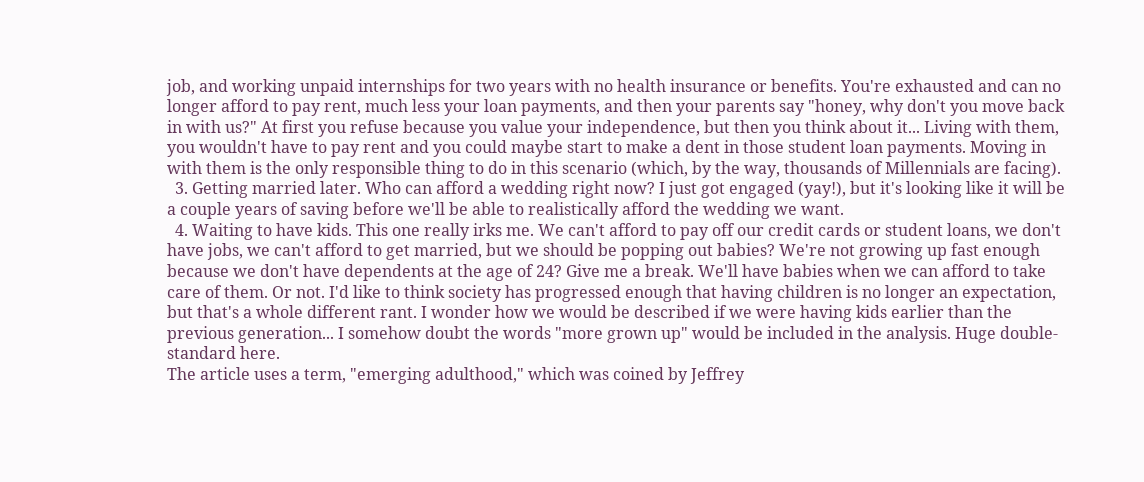job, and working unpaid internships for two years with no health insurance or benefits. You're exhausted and can no longer afford to pay rent, much less your loan payments, and then your parents say "honey, why don't you move back in with us?" At first you refuse because you value your independence, but then you think about it... Living with them, you wouldn't have to pay rent and you could maybe start to make a dent in those student loan payments. Moving in with them is the only responsible thing to do in this scenario (which, by the way, thousands of Millennials are facing).
  3. Getting married later. Who can afford a wedding right now? I just got engaged (yay!), but it's looking like it will be a couple years of saving before we'll be able to realistically afford the wedding we want.
  4. Waiting to have kids. This one really irks me. We can't afford to pay off our credit cards or student loans, we don't have jobs, we can't afford to get married, but we should be popping out babies? We're not growing up fast enough because we don't have dependents at the age of 24? Give me a break. We'll have babies when we can afford to take care of them. Or not. I'd like to think society has progressed enough that having children is no longer an expectation, but that's a whole different rant. I wonder how we would be described if we were having kids earlier than the previous generation... I somehow doubt the words "more grown up" would be included in the analysis. Huge double-standard here.
The article uses a term, "emerging adulthood," which was coined by Jeffrey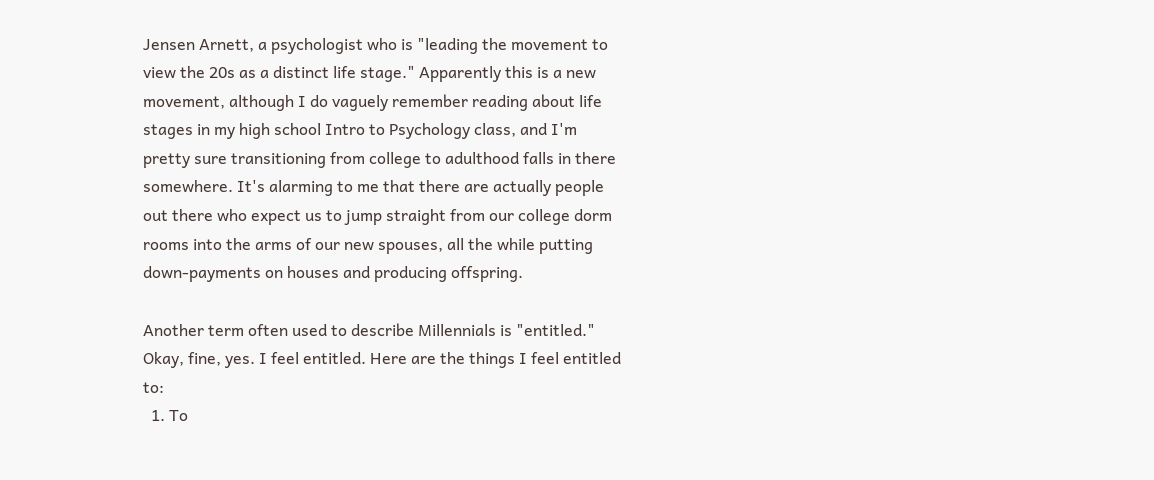Jensen Arnett, a psychologist who is "leading the movement to view the 20s as a distinct life stage." Apparently this is a new movement, although I do vaguely remember reading about life stages in my high school Intro to Psychology class, and I'm pretty sure transitioning from college to adulthood falls in there somewhere. It's alarming to me that there are actually people out there who expect us to jump straight from our college dorm rooms into the arms of our new spouses, all the while putting down-payments on houses and producing offspring.

Another term often used to describe Millennials is "entitled." Okay, fine, yes. I feel entitled. Here are the things I feel entitled to:
  1. To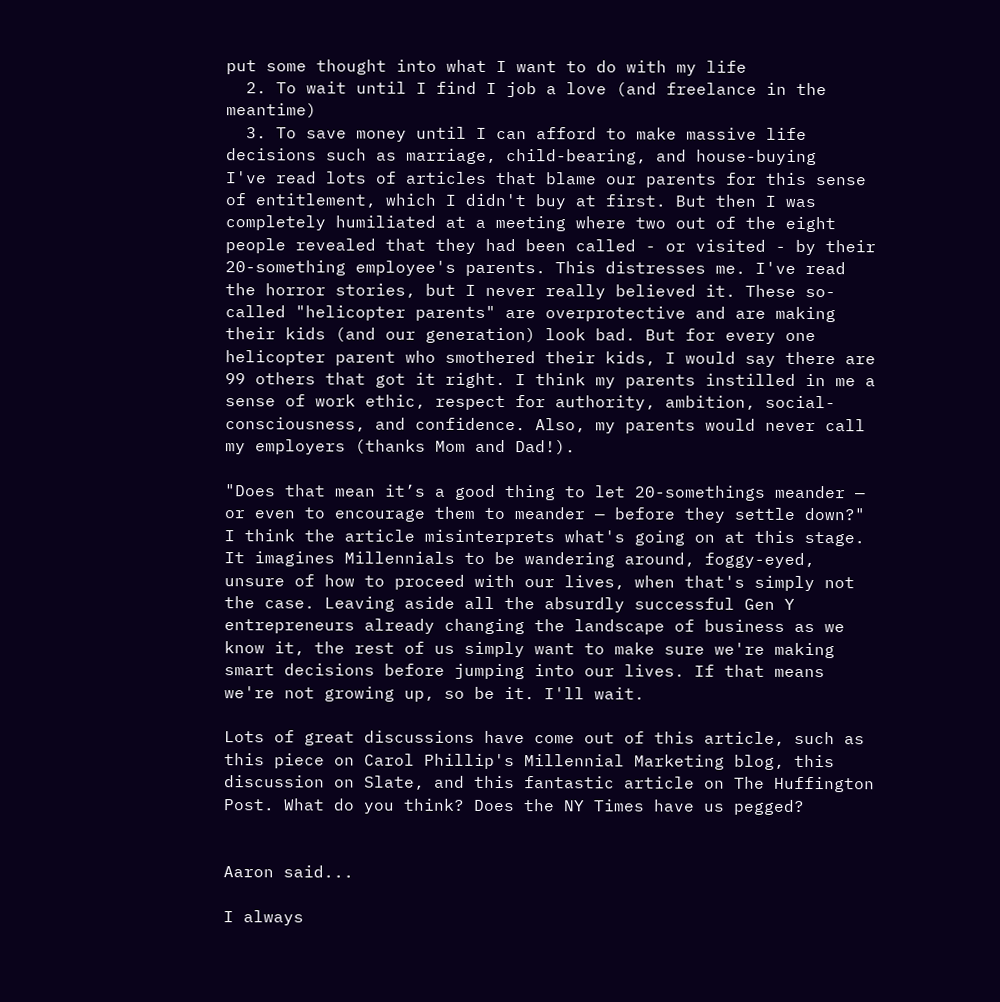put some thought into what I want to do with my life
  2. To wait until I find I job a love (and freelance in the meantime)
  3. To save money until I can afford to make massive life decisions such as marriage, child-bearing, and house-buying
I've read lots of articles that blame our parents for this sense of entitlement, which I didn't buy at first. But then I was completely humiliated at a meeting where two out of the eight people revealed that they had been called - or visited - by their 20-something employee's parents. This distresses me. I've read the horror stories, but I never really believed it. These so-called "helicopter parents" are overprotective and are making their kids (and our generation) look bad. But for every one helicopter parent who smothered their kids, I would say there are 99 others that got it right. I think my parents instilled in me a sense of work ethic, respect for authority, ambition, social-consciousness, and confidence. Also, my parents would never call my employers (thanks Mom and Dad!).

"Does that mean it’s a good thing to let 20-somethings meander — or even to encourage them to meander — before they settle down?" I think the article misinterprets what's going on at this stage. It imagines Millennials to be wandering around, foggy-eyed, unsure of how to proceed with our lives, when that's simply not the case. Leaving aside all the absurdly successful Gen Y entrepreneurs already changing the landscape of business as we know it, the rest of us simply want to make sure we're making smart decisions before jumping into our lives. If that means we're not growing up, so be it. I'll wait.

Lots of great discussions have come out of this article, such as this piece on Carol Phillip's Millennial Marketing blog, this discussion on Slate, and this fantastic article on The Huffington Post. What do you think? Does the NY Times have us pegged?


Aaron said...

I always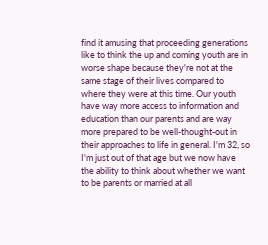find it amusing that proceeding generations like to think the up and coming youth are in worse shape because they're not at the same stage of their lives compared to where they were at this time. Our youth have way more access to information and education than our parents and are way more prepared to be well-thought-out in their approaches to life in general. I'm 32, so I'm just out of that age but we now have the ability to think about whether we want to be parents or married at all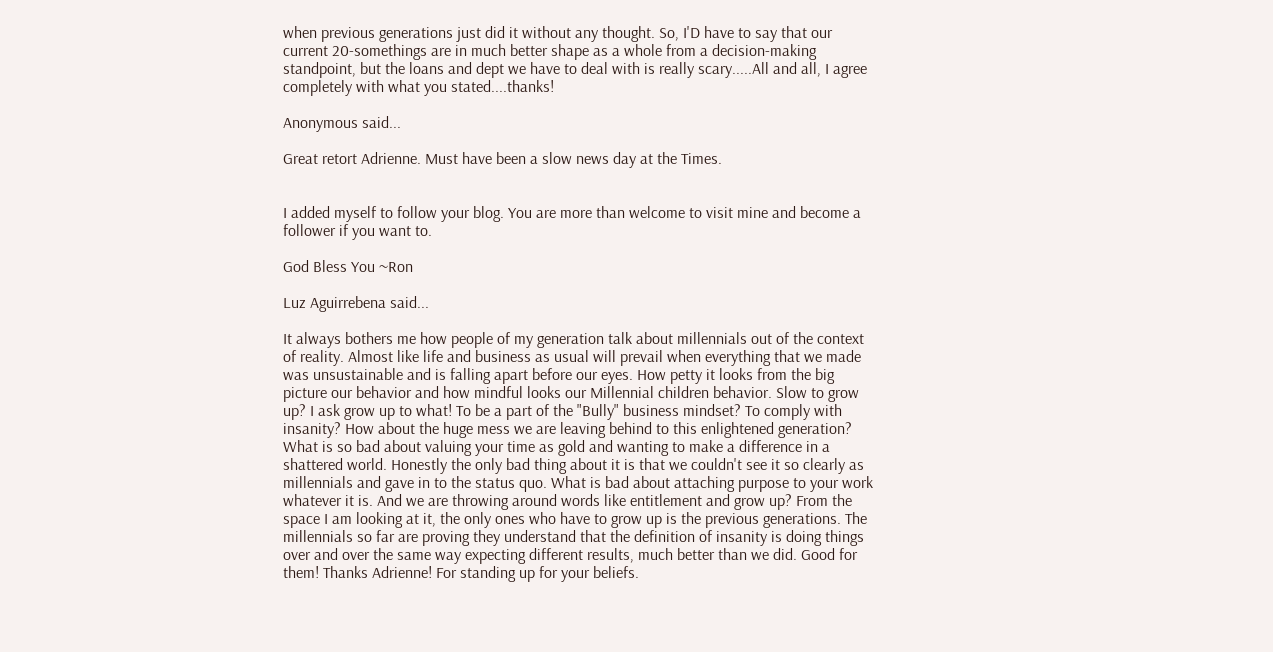when previous generations just did it without any thought. So, I'D have to say that our current 20-somethings are in much better shape as a whole from a decision-making standpoint, but the loans and dept we have to deal with is really scary.....All and all, I agree completely with what you stated....thanks!

Anonymous said...

Great retort Adrienne. Must have been a slow news day at the Times.


I added myself to follow your blog. You are more than welcome to visit mine and become a follower if you want to.

God Bless You ~Ron

Luz Aguirrebena said...

It always bothers me how people of my generation talk about millennials out of the context of reality. Almost like life and business as usual will prevail when everything that we made was unsustainable and is falling apart before our eyes. How petty it looks from the big picture our behavior and how mindful looks our Millennial children behavior. Slow to grow up? I ask grow up to what! To be a part of the "Bully" business mindset? To comply with insanity? How about the huge mess we are leaving behind to this enlightened generation? What is so bad about valuing your time as gold and wanting to make a difference in a shattered world. Honestly the only bad thing about it is that we couldn't see it so clearly as millennials and gave in to the status quo. What is bad about attaching purpose to your work whatever it is. And we are throwing around words like entitlement and grow up? From the space I am looking at it, the only ones who have to grow up is the previous generations. The millennials so far are proving they understand that the definition of insanity is doing things over and over the same way expecting different results, much better than we did. Good for them! Thanks Adrienne! For standing up for your beliefs.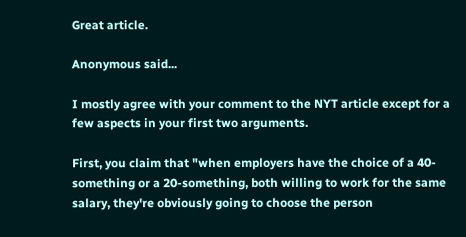Great article.

Anonymous said...

I mostly agree with your comment to the NYT article except for a few aspects in your first two arguments.

First, you claim that "when employers have the choice of a 40-something or a 20-something, both willing to work for the same salary, they're obviously going to choose the person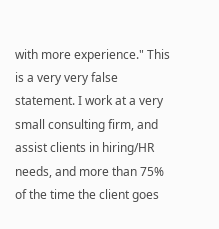with more experience." This is a very very false statement. I work at a very small consulting firm, and assist clients in hiring/HR needs, and more than 75% of the time the client goes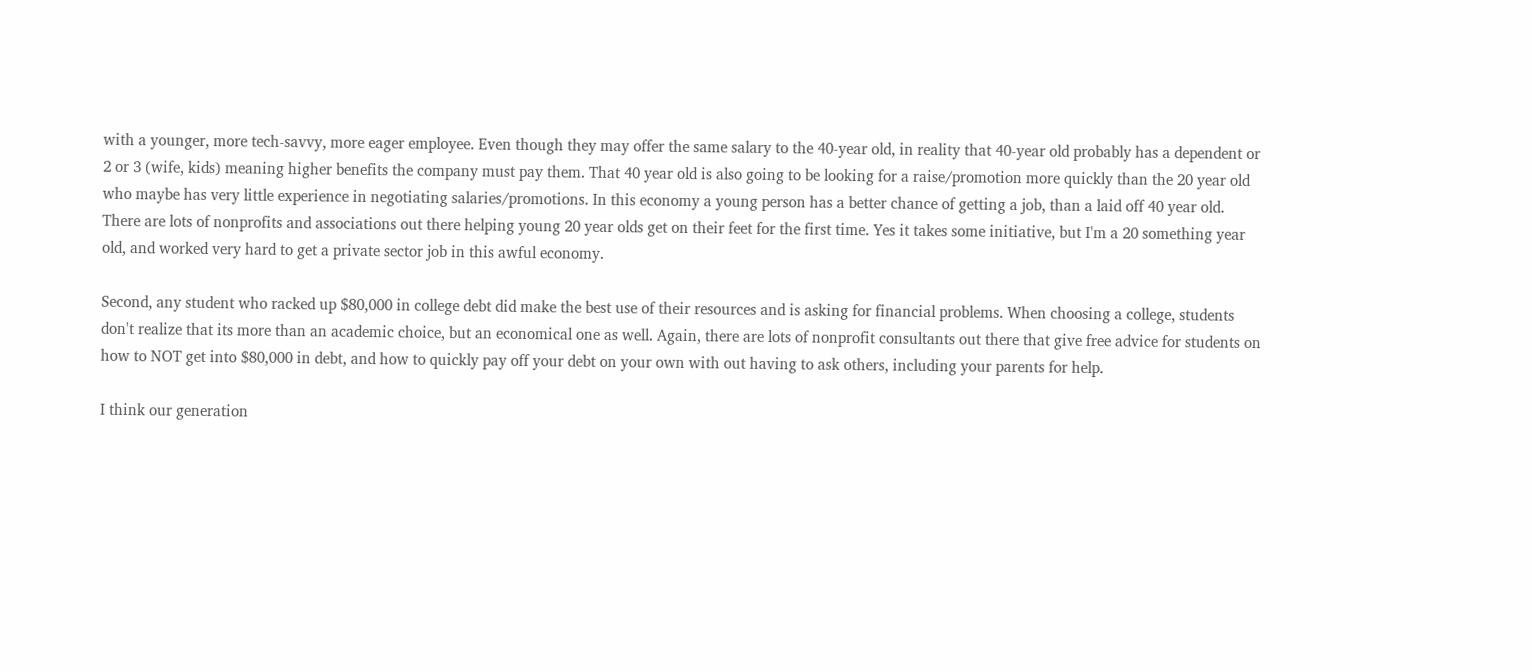with a younger, more tech-savvy, more eager employee. Even though they may offer the same salary to the 40-year old, in reality that 40-year old probably has a dependent or 2 or 3 (wife, kids) meaning higher benefits the company must pay them. That 40 year old is also going to be looking for a raise/promotion more quickly than the 20 year old who maybe has very little experience in negotiating salaries/promotions. In this economy a young person has a better chance of getting a job, than a laid off 40 year old. There are lots of nonprofits and associations out there helping young 20 year olds get on their feet for the first time. Yes it takes some initiative, but I'm a 20 something year old, and worked very hard to get a private sector job in this awful economy.

Second, any student who racked up $80,000 in college debt did make the best use of their resources and is asking for financial problems. When choosing a college, students don't realize that its more than an academic choice, but an economical one as well. Again, there are lots of nonprofit consultants out there that give free advice for students on how to NOT get into $80,000 in debt, and how to quickly pay off your debt on your own with out having to ask others, including your parents for help.

I think our generation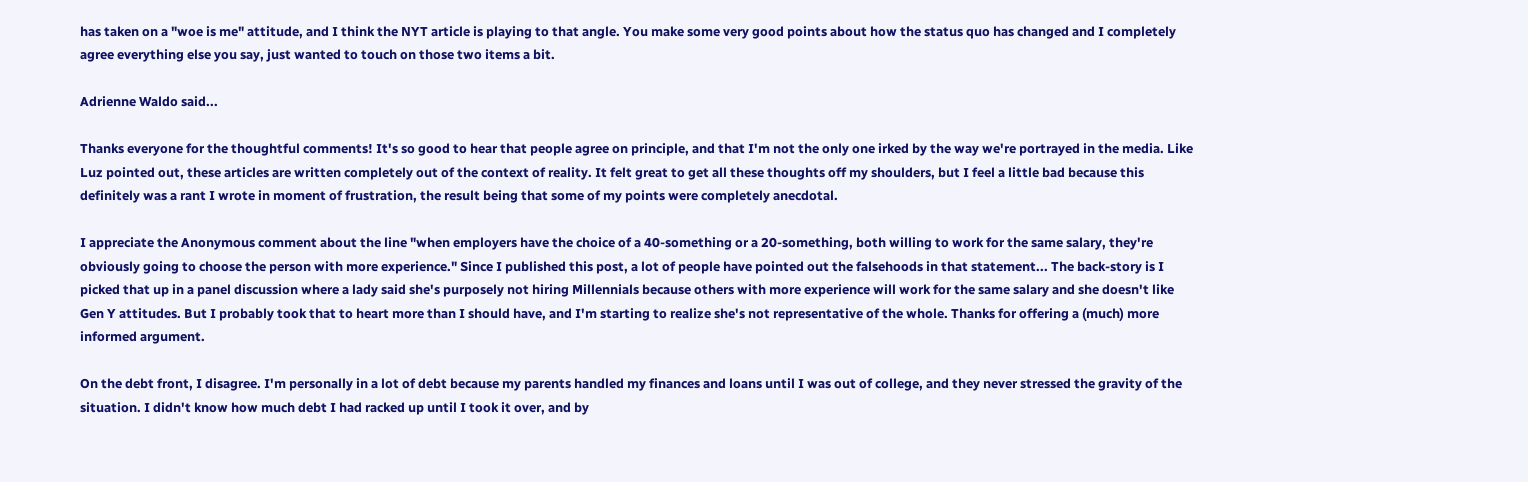has taken on a "woe is me" attitude, and I think the NYT article is playing to that angle. You make some very good points about how the status quo has changed and I completely agree everything else you say, just wanted to touch on those two items a bit.

Adrienne Waldo said...

Thanks everyone for the thoughtful comments! It's so good to hear that people agree on principle, and that I'm not the only one irked by the way we're portrayed in the media. Like Luz pointed out, these articles are written completely out of the context of reality. It felt great to get all these thoughts off my shoulders, but I feel a little bad because this definitely was a rant I wrote in moment of frustration, the result being that some of my points were completely anecdotal.

I appreciate the Anonymous comment about the line "when employers have the choice of a 40-something or a 20-something, both willing to work for the same salary, they're obviously going to choose the person with more experience." Since I published this post, a lot of people have pointed out the falsehoods in that statement... The back-story is I picked that up in a panel discussion where a lady said she's purposely not hiring Millennials because others with more experience will work for the same salary and she doesn't like Gen Y attitudes. But I probably took that to heart more than I should have, and I'm starting to realize she's not representative of the whole. Thanks for offering a (much) more informed argument.

On the debt front, I disagree. I'm personally in a lot of debt because my parents handled my finances and loans until I was out of college, and they never stressed the gravity of the situation. I didn't know how much debt I had racked up until I took it over, and by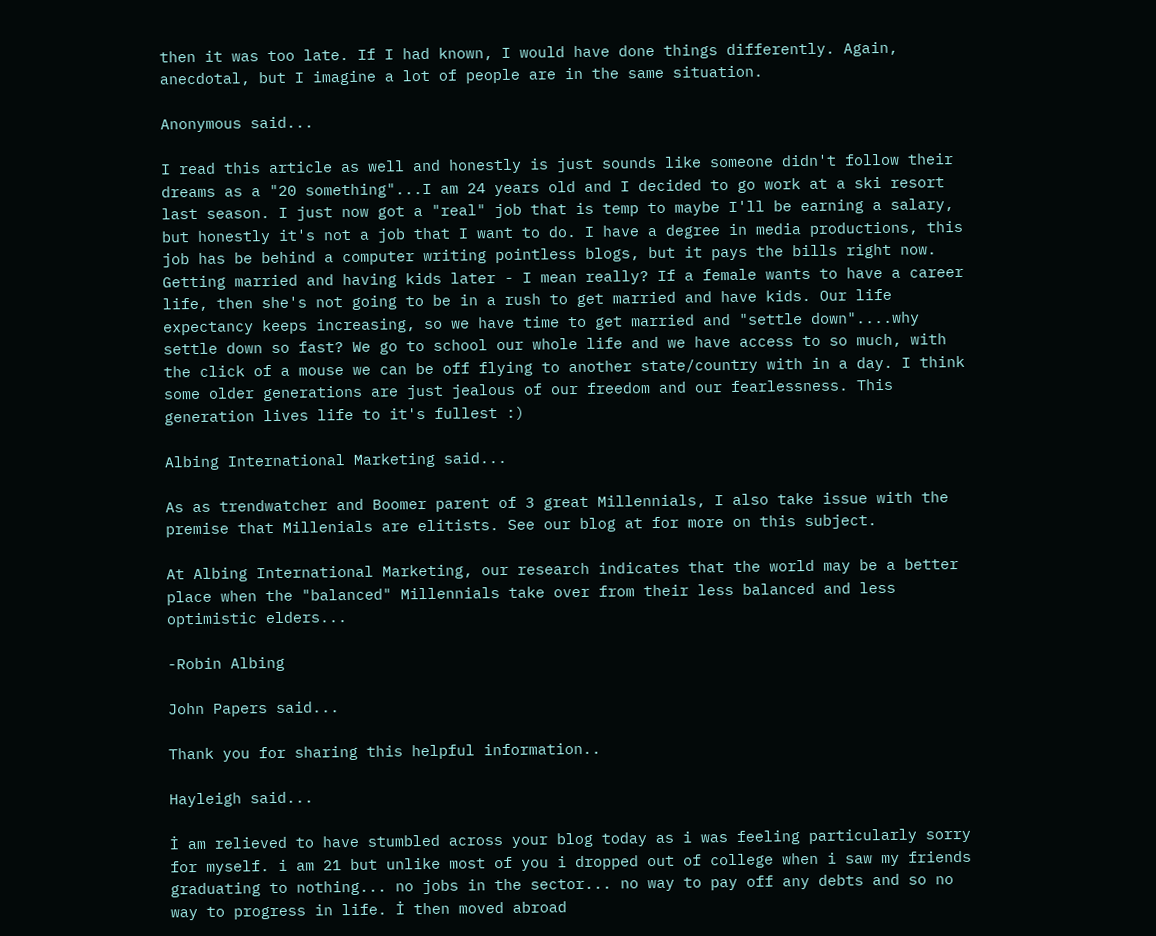then it was too late. If I had known, I would have done things differently. Again, anecdotal, but I imagine a lot of people are in the same situation.

Anonymous said...

I read this article as well and honestly is just sounds like someone didn't follow their dreams as a "20 something"...I am 24 years old and I decided to go work at a ski resort last season. I just now got a "real" job that is temp to maybe I'll be earning a salary, but honestly it's not a job that I want to do. I have a degree in media productions, this job has be behind a computer writing pointless blogs, but it pays the bills right now. Getting married and having kids later - I mean really? If a female wants to have a career life, then she's not going to be in a rush to get married and have kids. Our life expectancy keeps increasing, so we have time to get married and "settle down"....why settle down so fast? We go to school our whole life and we have access to so much, with the click of a mouse we can be off flying to another state/country with in a day. I think some older generations are just jealous of our freedom and our fearlessness. This generation lives life to it's fullest :)

Albing International Marketing said...

As as trendwatcher and Boomer parent of 3 great Millennials, I also take issue with the premise that Millenials are elitists. See our blog at for more on this subject.

At Albing International Marketing, our research indicates that the world may be a better place when the "balanced" Millennials take over from their less balanced and less optimistic elders...

-Robin Albing

John Papers said...

Thank you for sharing this helpful information..

Hayleigh said...

İ am relieved to have stumbled across your blog today as i was feeling particularly sorry for myself. i am 21 but unlike most of you i dropped out of college when i saw my friends graduating to nothing... no jobs in the sector... no way to pay off any debts and so no way to progress in life. İ then moved abroad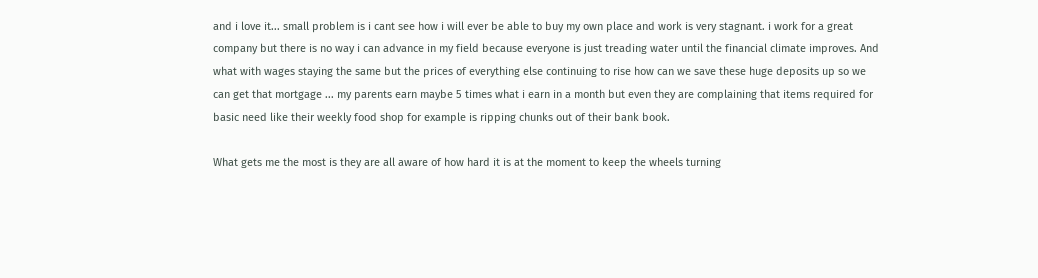and i love it... small problem is i cant see how i will ever be able to buy my own place and work is very stagnant. i work for a great company but there is no way i can advance in my field because everyone is just treading water until the financial climate improves. And what with wages staying the same but the prices of everything else continuing to rise how can we save these huge deposits up so we can get that mortgage ... my parents earn maybe 5 times what i earn in a month but even they are complaining that items required for basic need like their weekly food shop for example is ripping chunks out of their bank book.

What gets me the most is they are all aware of how hard it is at the moment to keep the wheels turning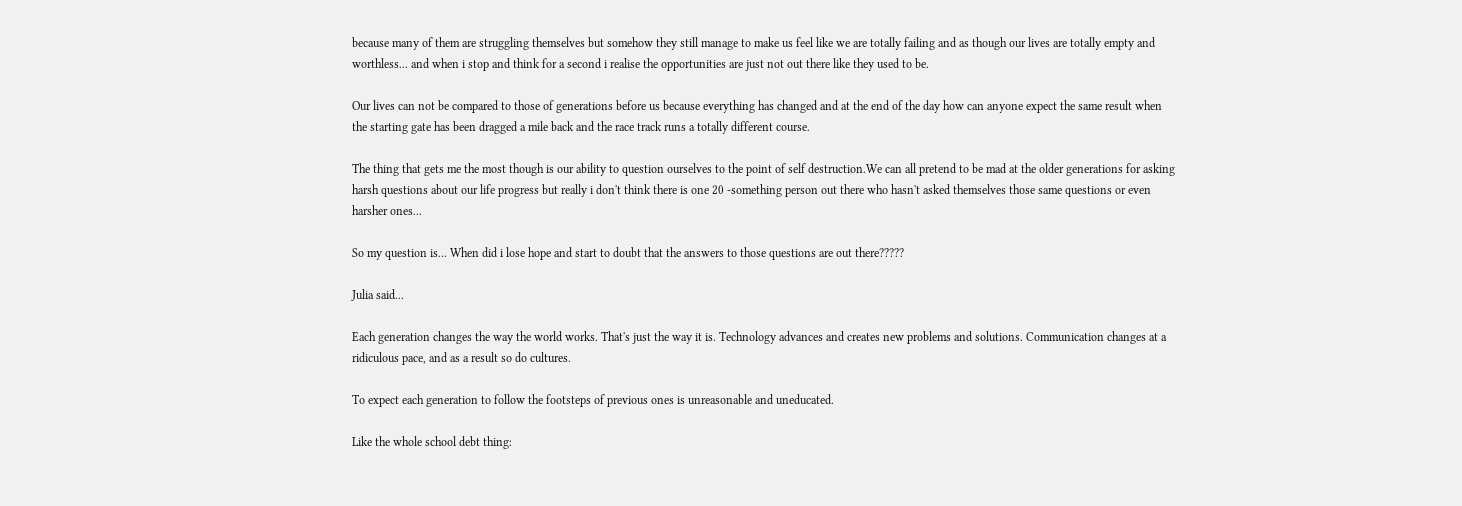because many of them are struggling themselves but somehow they still manage to make us feel like we are totally failing and as though our lives are totally empty and worthless... and when i stop and think for a second i realise the opportunities are just not out there like they used to be.

Our lives can not be compared to those of generations before us because everything has changed and at the end of the day how can anyone expect the same result when the starting gate has been dragged a mile back and the race track runs a totally different course.

The thing that gets me the most though is our ability to question ourselves to the point of self destruction.We can all pretend to be mad at the older generations for asking harsh questions about our life progress but really i don't think there is one 20 -something person out there who hasn't asked themselves those same questions or even harsher ones...

So my question is... When did i lose hope and start to doubt that the answers to those questions are out there?????

Julia said...

Each generation changes the way the world works. That's just the way it is. Technology advances and creates new problems and solutions. Communication changes at a ridiculous pace, and as a result so do cultures.

To expect each generation to follow the footsteps of previous ones is unreasonable and uneducated.

Like the whole school debt thing: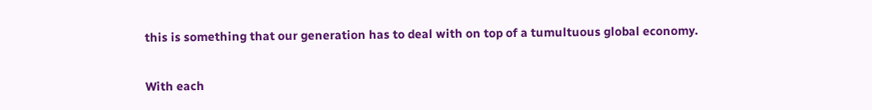this is something that our generation has to deal with on top of a tumultuous global economy.

With each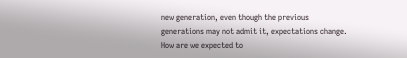new generation, even though the previous generations may not admit it, expectations change. How are we expected to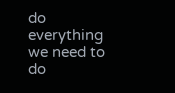do everything we need to do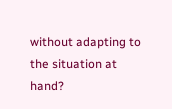without adapting to the situation at hand?